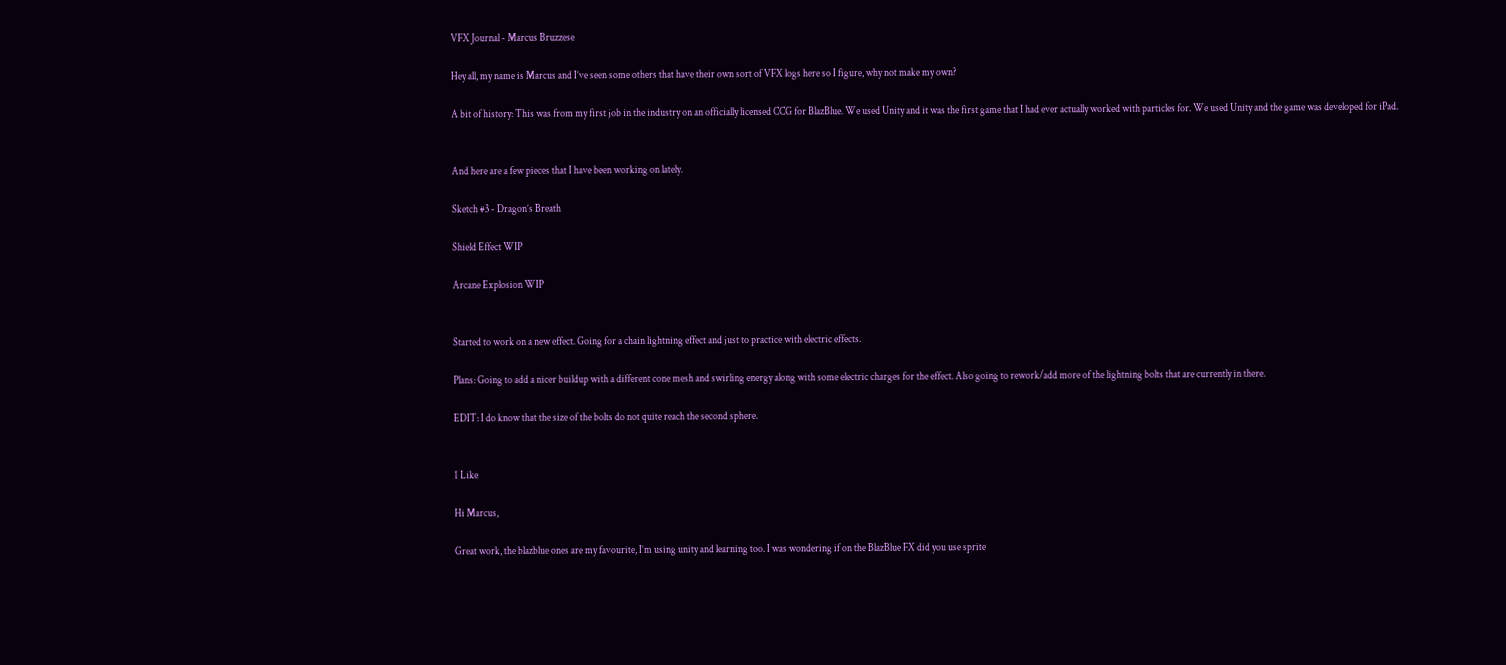VFX Journal - Marcus Bruzzese

Hey all, my name is Marcus and I’ve seen some others that have their own sort of VFX logs here so I figure, why not make my own?

A bit of history: This was from my first job in the industry on an officially licensed CCG for BlazBlue. We used Unity and it was the first game that I had ever actually worked with particles for. We used Unity and the game was developed for iPad.


And here are a few pieces that I have been working on lately.

Sketch #3 - Dragon’s Breath

Shield Effect WIP

Arcane Explosion WIP


Started to work on a new effect. Going for a chain lightning effect and just to practice with electric effects.

Plans: Going to add a nicer buildup with a different cone mesh and swirling energy along with some electric charges for the effect. Also going to rework/add more of the lightning bolts that are currently in there.

EDIT: I do know that the size of the bolts do not quite reach the second sphere.


1 Like

Hi Marcus,

Great work, the blazblue ones are my favourite, I’m using unity and learning too. I was wondering if on the BlazBlue FX did you use sprite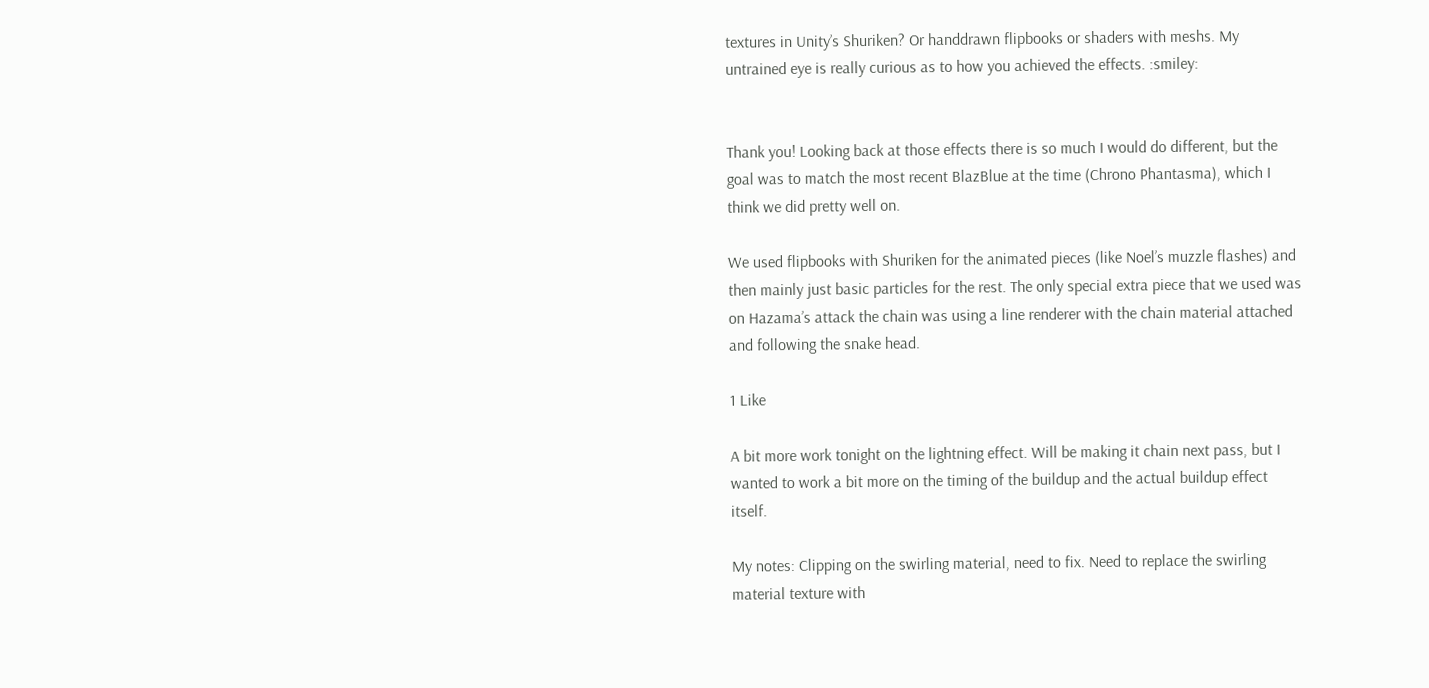textures in Unity’s Shuriken? Or handdrawn flipbooks or shaders with meshs. My untrained eye is really curious as to how you achieved the effects. :smiley:


Thank you! Looking back at those effects there is so much I would do different, but the goal was to match the most recent BlazBlue at the time (Chrono Phantasma), which I think we did pretty well on.

We used flipbooks with Shuriken for the animated pieces (like Noel’s muzzle flashes) and then mainly just basic particles for the rest. The only special extra piece that we used was on Hazama’s attack the chain was using a line renderer with the chain material attached and following the snake head.

1 Like

A bit more work tonight on the lightning effect. Will be making it chain next pass, but I wanted to work a bit more on the timing of the buildup and the actual buildup effect itself.

My notes: Clipping on the swirling material, need to fix. Need to replace the swirling material texture with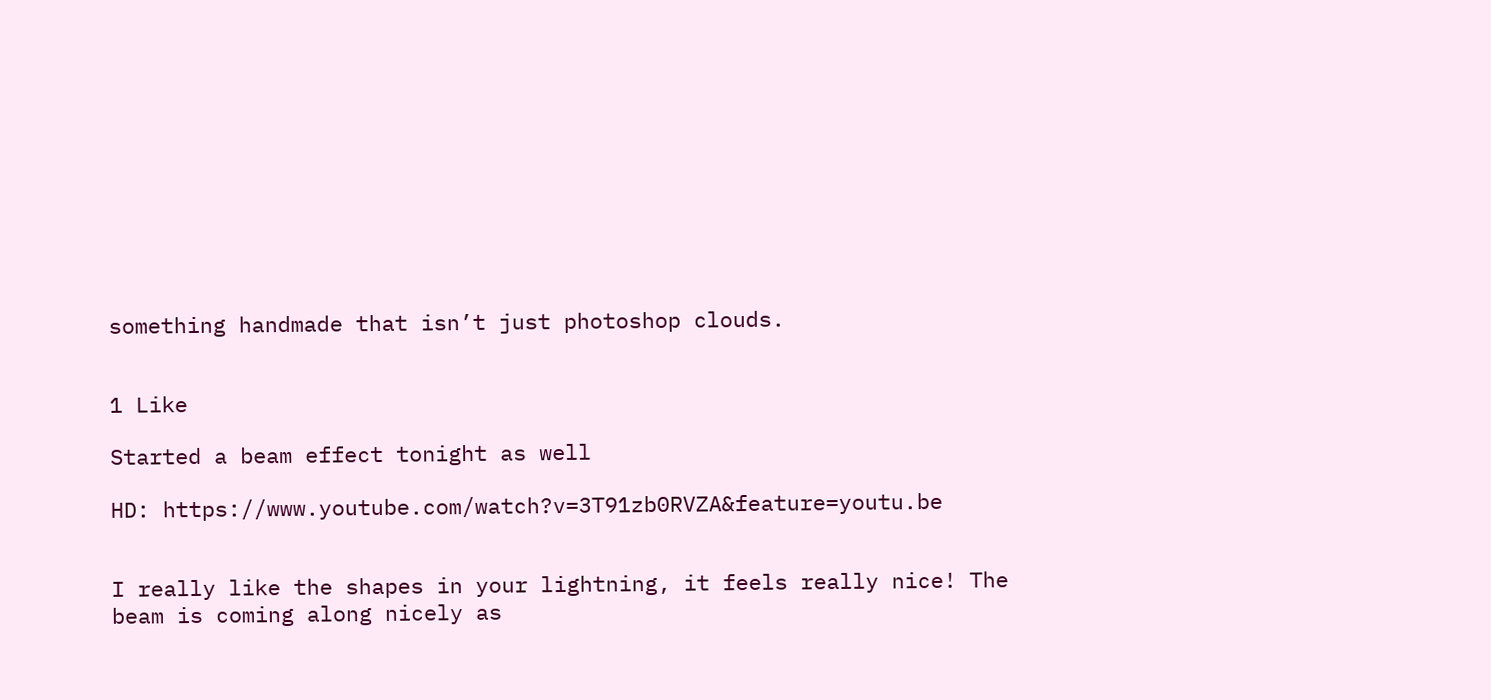something handmade that isn’t just photoshop clouds.


1 Like

Started a beam effect tonight as well

HD: https://www.youtube.com/watch?v=3T91zb0RVZA&feature=youtu.be


I really like the shapes in your lightning, it feels really nice! The beam is coming along nicely as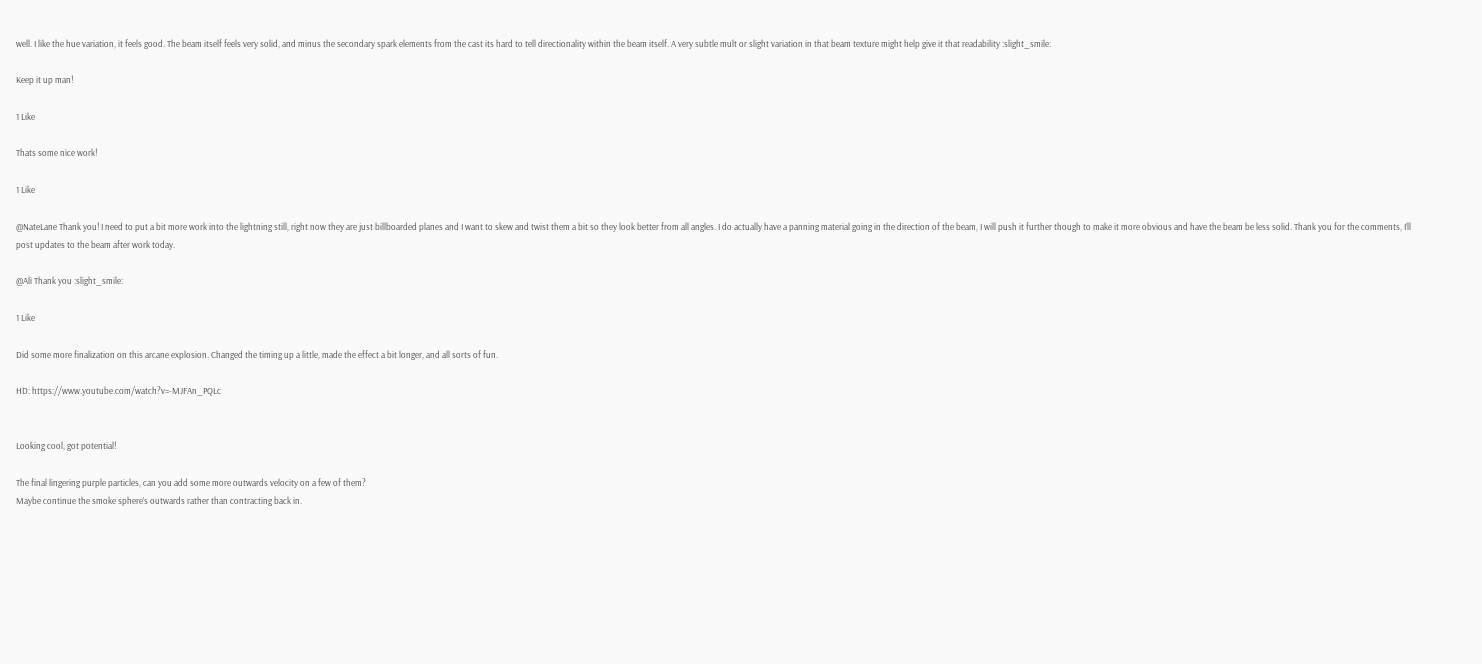well. I like the hue variation, it feels good. The beam itself feels very solid, and minus the secondary spark elements from the cast its hard to tell directionality within the beam itself. A very subtle mult or slight variation in that beam texture might help give it that readability :slight_smile:

Keep it up man!

1 Like

Thats some nice work!

1 Like

@NateLane Thank you! I need to put a bit more work into the lightning still, right now they are just billboarded planes and I want to skew and twist them a bit so they look better from all angles. I do actually have a panning material going in the direction of the beam, I will push it further though to make it more obvious and have the beam be less solid. Thank you for the comments, I’ll post updates to the beam after work today.

@Ali Thank you :slight_smile:

1 Like

Did some more finalization on this arcane explosion. Changed the timing up a little, made the effect a bit longer, and all sorts of fun.

HD: https://www.youtube.com/watch?v=-MJFAn_PQLc


Looking cool, got potential!

The final lingering purple particles, can you add some more outwards velocity on a few of them?
Maybe continue the smoke sphere’s outwards rather than contracting back in.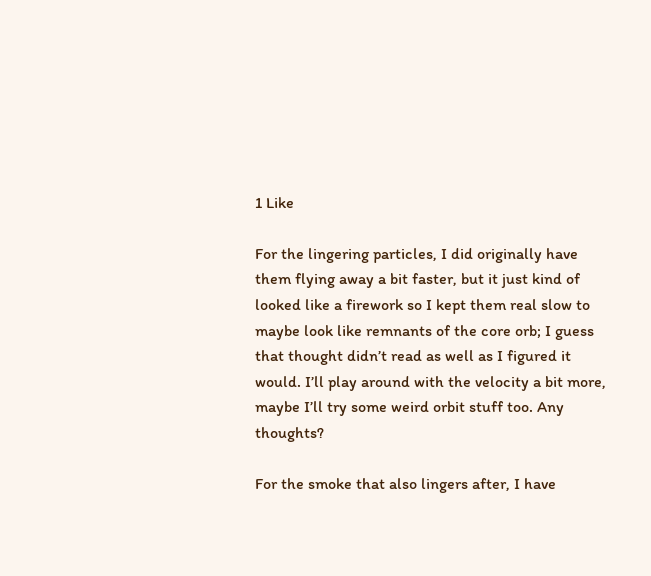1 Like

For the lingering particles, I did originally have them flying away a bit faster, but it just kind of looked like a firework so I kept them real slow to maybe look like remnants of the core orb; I guess that thought didn’t read as well as I figured it would. I’ll play around with the velocity a bit more, maybe I’ll try some weird orbit stuff too. Any thoughts?

For the smoke that also lingers after, I have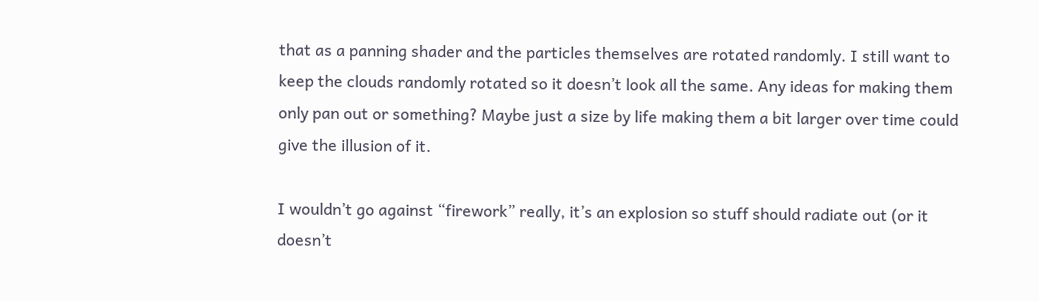that as a panning shader and the particles themselves are rotated randomly. I still want to keep the clouds randomly rotated so it doesn’t look all the same. Any ideas for making them only pan out or something? Maybe just a size by life making them a bit larger over time could give the illusion of it.

I wouldn’t go against “firework” really, it’s an explosion so stuff should radiate out (or it doesn’t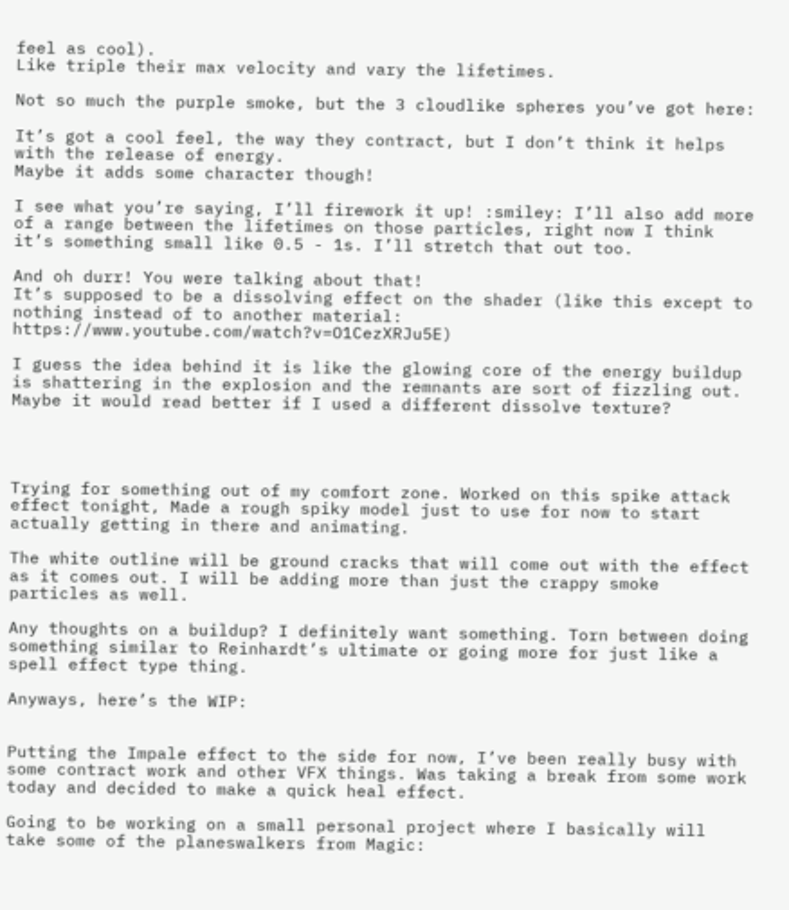feel as cool).
Like triple their max velocity and vary the lifetimes.

Not so much the purple smoke, but the 3 cloudlike spheres you’ve got here:

It’s got a cool feel, the way they contract, but I don’t think it helps with the release of energy.
Maybe it adds some character though!

I see what you’re saying, I’ll firework it up! :smiley: I’ll also add more of a range between the lifetimes on those particles, right now I think it’s something small like 0.5 - 1s. I’ll stretch that out too.

And oh durr! You were talking about that!
It’s supposed to be a dissolving effect on the shader (like this except to nothing instead of to another material: https://www.youtube.com/watch?v=O1CezXRJu5E)

I guess the idea behind it is like the glowing core of the energy buildup is shattering in the explosion and the remnants are sort of fizzling out. Maybe it would read better if I used a different dissolve texture?




Trying for something out of my comfort zone. Worked on this spike attack effect tonight, Made a rough spiky model just to use for now to start actually getting in there and animating.

The white outline will be ground cracks that will come out with the effect as it comes out. I will be adding more than just the crappy smoke particles as well.

Any thoughts on a buildup? I definitely want something. Torn between doing something similar to Reinhardt’s ultimate or going more for just like a spell effect type thing.

Anyways, here’s the WIP:


Putting the Impale effect to the side for now, I’ve been really busy with some contract work and other VFX things. Was taking a break from some work today and decided to make a quick heal effect.

Going to be working on a small personal project where I basically will take some of the planeswalkers from Magic: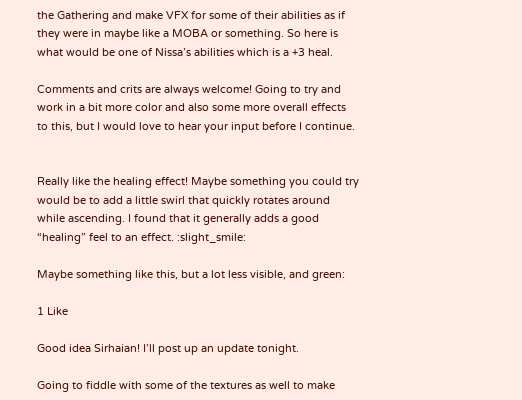the Gathering and make VFX for some of their abilities as if they were in maybe like a MOBA or something. So here is what would be one of Nissa’s abilities which is a +3 heal.

Comments and crits are always welcome! Going to try and work in a bit more color and also some more overall effects to this, but I would love to hear your input before I continue.


Really like the healing effect! Maybe something you could try would be to add a little swirl that quickly rotates around while ascending. I found that it generally adds a good “healing” feel to an effect. :slight_smile:

Maybe something like this, but a lot less visible, and green:

1 Like

Good idea Sirhaian! I’ll post up an update tonight.

Going to fiddle with some of the textures as well to make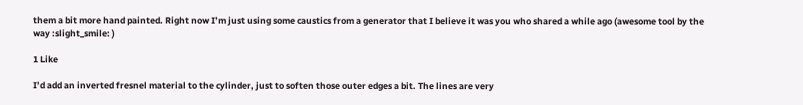them a bit more hand painted. Right now I’m just using some caustics from a generator that I believe it was you who shared a while ago (awesome tool by the way :slight_smile: )

1 Like

I’d add an inverted fresnel material to the cylinder, just to soften those outer edges a bit. The lines are very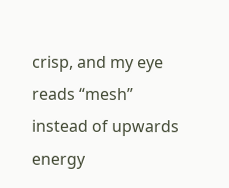crisp, and my eye reads “mesh” instead of upwards energy